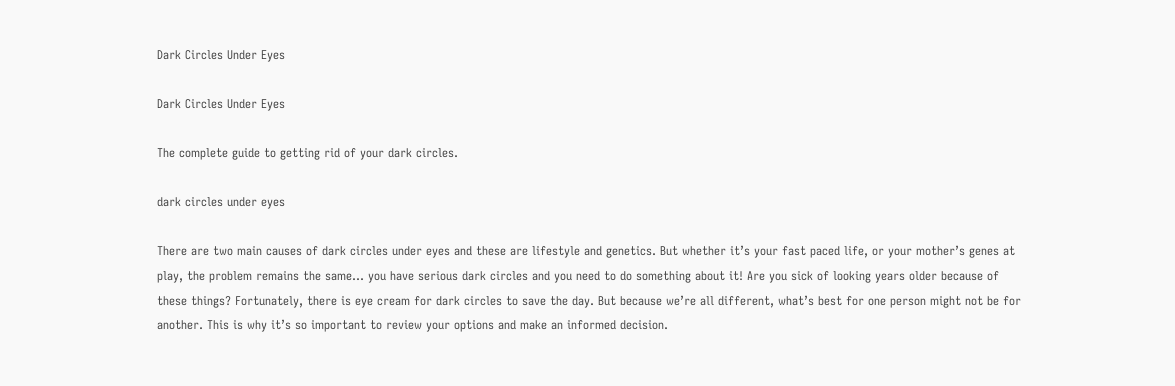Dark Circles Under Eyes

Dark Circles Under Eyes

The complete guide to getting rid of your dark circles.

dark circles under eyes

There are two main causes of dark circles under eyes and these are lifestyle and genetics. But whether it’s your fast paced life, or your mother’s genes at play, the problem remains the same… you have serious dark circles and you need to do something about it! Are you sick of looking years older because of these things? Fortunately, there is eye cream for dark circles to save the day. But because we’re all different, what’s best for one person might not be for another. This is why it’s so important to review your options and make an informed decision.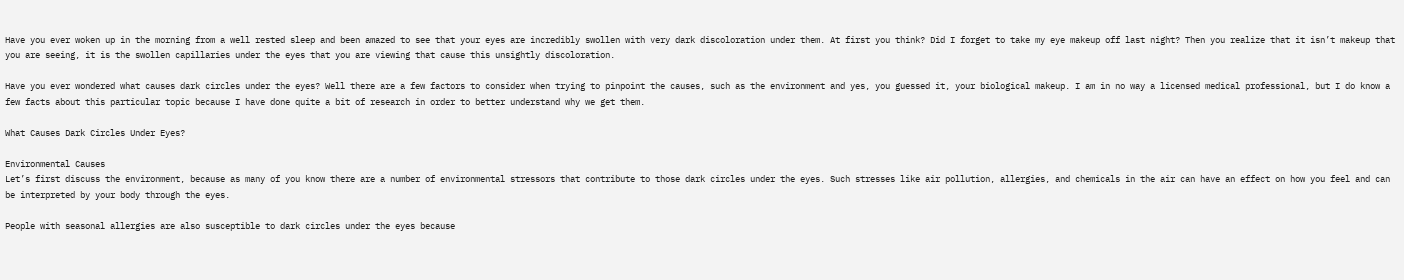Have you ever woken up in the morning from a well rested sleep and been amazed to see that your eyes are incredibly swollen with very dark discoloration under them. At first you think? Did I forget to take my eye makeup off last night? Then you realize that it isn’t makeup that you are seeing, it is the swollen capillaries under the eyes that you are viewing that cause this unsightly discoloration.

Have you ever wondered what causes dark circles under the eyes? Well there are a few factors to consider when trying to pinpoint the causes, such as the environment and yes, you guessed it, your biological makeup. I am in no way a licensed medical professional, but I do know a few facts about this particular topic because I have done quite a bit of research in order to better understand why we get them.

What Causes Dark Circles Under Eyes?

Environmental Causes
Let’s first discuss the environment, because as many of you know there are a number of environmental stressors that contribute to those dark circles under the eyes. Such stresses like air pollution, allergies, and chemicals in the air can have an effect on how you feel and can be interpreted by your body through the eyes.

People with seasonal allergies are also susceptible to dark circles under the eyes because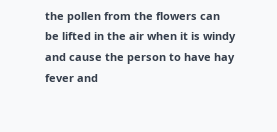the pollen from the flowers can be lifted in the air when it is windy and cause the person to have hay fever and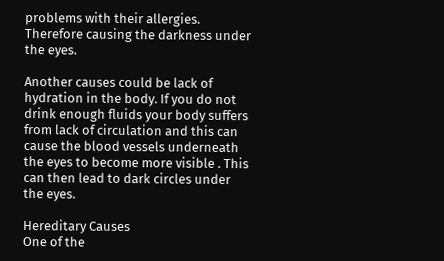problems with their allergies. Therefore causing the darkness under the eyes.

Another causes could be lack of hydration in the body. If you do not drink enough fluids your body suffers from lack of circulation and this can cause the blood vessels underneath the eyes to become more visible . This can then lead to dark circles under the eyes.

Hereditary Causes
One of the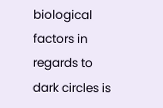biological factors in regards to dark circles is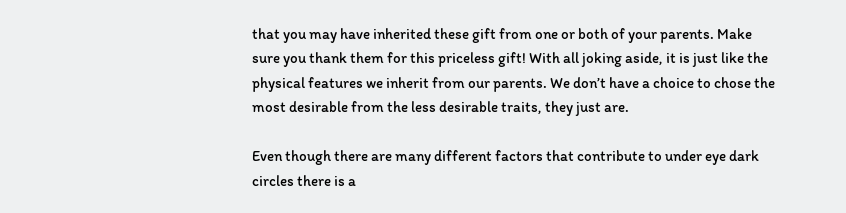that you may have inherited these gift from one or both of your parents. Make sure you thank them for this priceless gift! With all joking aside, it is just like the physical features we inherit from our parents. We don’t have a choice to chose the most desirable from the less desirable traits, they just are.

Even though there are many different factors that contribute to under eye dark circles there is a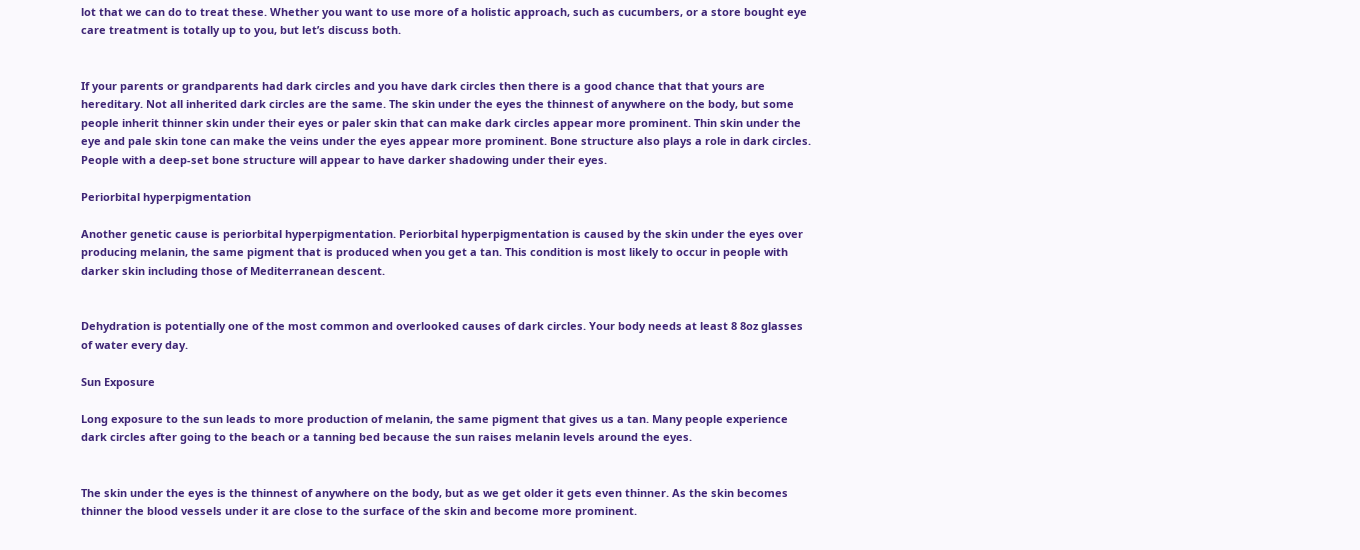lot that we can do to treat these. Whether you want to use more of a holistic approach, such as cucumbers, or a store bought eye care treatment is totally up to you, but let’s discuss both.


If your parents or grandparents had dark circles and you have dark circles then there is a good chance that that yours are hereditary. Not all inherited dark circles are the same. The skin under the eyes the thinnest of anywhere on the body, but some people inherit thinner skin under their eyes or paler skin that can make dark circles appear more prominent. Thin skin under the eye and pale skin tone can make the veins under the eyes appear more prominent. Bone structure also plays a role in dark circles. People with a deep-set bone structure will appear to have darker shadowing under their eyes.

Periorbital hyperpigmentation

Another genetic cause is periorbital hyperpigmentation. Periorbital hyperpigmentation is caused by the skin under the eyes over producing melanin, the same pigment that is produced when you get a tan. This condition is most likely to occur in people with darker skin including those of Mediterranean descent.


Dehydration is potentially one of the most common and overlooked causes of dark circles. Your body needs at least 8 8oz glasses of water every day.

Sun Exposure

Long exposure to the sun leads to more production of melanin, the same pigment that gives us a tan. Many people experience dark circles after going to the beach or a tanning bed because the sun raises melanin levels around the eyes.


The skin under the eyes is the thinnest of anywhere on the body, but as we get older it gets even thinner. As the skin becomes thinner the blood vessels under it are close to the surface of the skin and become more prominent.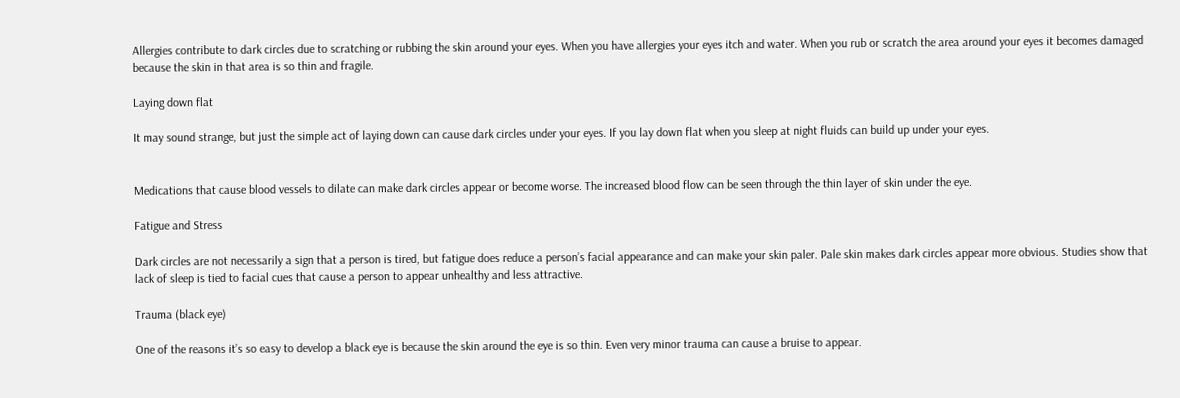Allergies contribute to dark circles due to scratching or rubbing the skin around your eyes. When you have allergies your eyes itch and water. When you rub or scratch the area around your eyes it becomes damaged because the skin in that area is so thin and fragile.

Laying down flat

It may sound strange, but just the simple act of laying down can cause dark circles under your eyes. If you lay down flat when you sleep at night fluids can build up under your eyes.


Medications that cause blood vessels to dilate can make dark circles appear or become worse. The increased blood flow can be seen through the thin layer of skin under the eye.

Fatigue and Stress

Dark circles are not necessarily a sign that a person is tired, but fatigue does reduce a person’s facial appearance and can make your skin paler. Pale skin makes dark circles appear more obvious. Studies show that lack of sleep is tied to facial cues that cause a person to appear unhealthy and less attractive.

Trauma (black eye)

One of the reasons it’s so easy to develop a black eye is because the skin around the eye is so thin. Even very minor trauma can cause a bruise to appear.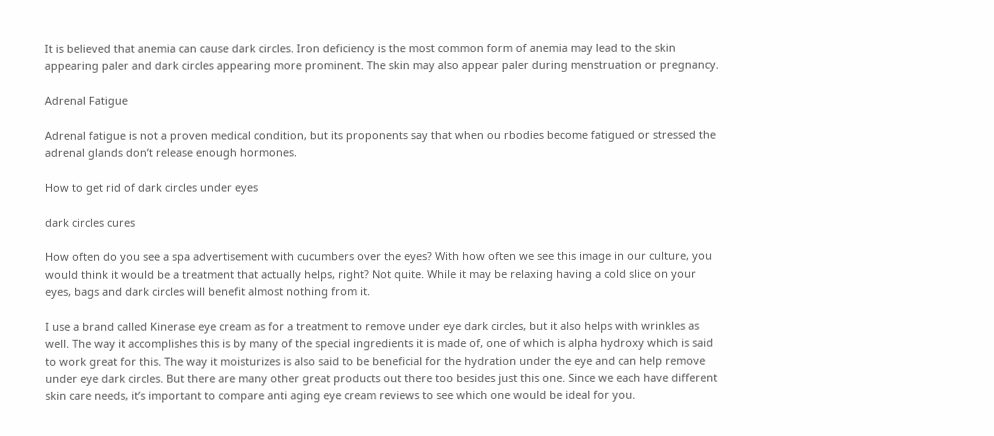It is believed that anemia can cause dark circles. Iron deficiency is the most common form of anemia may lead to the skin appearing paler and dark circles appearing more prominent. The skin may also appear paler during menstruation or pregnancy.

Adrenal Fatigue

Adrenal fatigue is not a proven medical condition, but its proponents say that when ou rbodies become fatigued or stressed the adrenal glands don’t release enough hormones.

How to get rid of dark circles under eyes

dark circles cures

How often do you see a spa advertisement with cucumbers over the eyes? With how often we see this image in our culture, you would think it would be a treatment that actually helps, right? Not quite. While it may be relaxing having a cold slice on your eyes, bags and dark circles will benefit almost nothing from it.

I use a brand called Kinerase eye cream as for a treatment to remove under eye dark circles, but it also helps with wrinkles as well. The way it accomplishes this is by many of the special ingredients it is made of, one of which is alpha hydroxy which is said to work great for this. The way it moisturizes is also said to be beneficial for the hydration under the eye and can help remove under eye dark circles. But there are many other great products out there too besides just this one. Since we each have different skin care needs, it’s important to compare anti aging eye cream reviews to see which one would be ideal for you.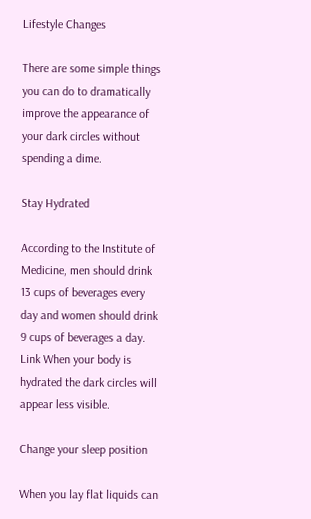Lifestyle Changes

There are some simple things you can do to dramatically improve the appearance of your dark circles without spending a dime.

Stay Hydrated

According to the Institute of Medicine, men should drink 13 cups of beverages every day and women should drink 9 cups of beverages a day. Link When your body is hydrated the dark circles will appear less visible.

Change your sleep position

When you lay flat liquids can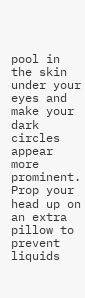pool in the skin under your eyes and make your dark circles appear more prominent. Prop your head up on an extra pillow to prevent liquids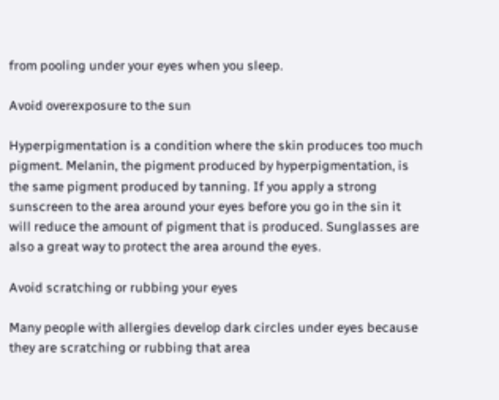from pooling under your eyes when you sleep.

Avoid overexposure to the sun

Hyperpigmentation is a condition where the skin produces too much pigment. Melanin, the pigment produced by hyperpigmentation, is the same pigment produced by tanning. If you apply a strong sunscreen to the area around your eyes before you go in the sin it will reduce the amount of pigment that is produced. Sunglasses are also a great way to protect the area around the eyes.

Avoid scratching or rubbing your eyes

Many people with allergies develop dark circles under eyes because they are scratching or rubbing that area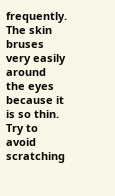frequently. The skin bruses very easily around the eyes because it is so thin. Try to avoid scratching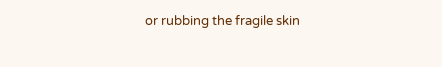or rubbing the fragile skin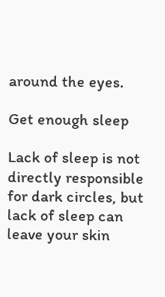around the eyes.

Get enough sleep

Lack of sleep is not directly responsible for dark circles, but lack of sleep can leave your skin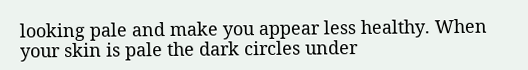looking pale and make you appear less healthy. When your skin is pale the dark circles under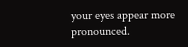your eyes appear more pronounced.